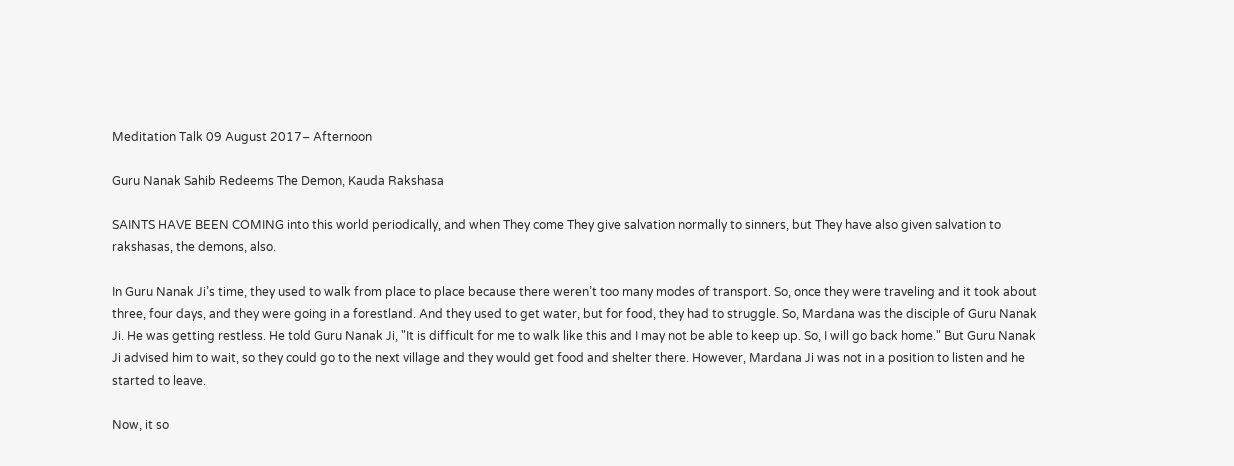Meditation Talk 09 August 2017– Afternoon

Guru Nanak Sahib Redeems The Demon, Kauda Rakshasa

SAINTS HAVE BEEN COMING into this world periodically, and when They come They give salvation normally to sinners, but They have also given salvation to rakshasas, the demons, also.

In Guru Nanak Ji’s time, they used to walk from place to place because there weren’t too many modes of transport. So, once they were traveling and it took about three, four days, and they were going in a forestland. And they used to get water, but for food, they had to struggle. So, Mardana was the disciple of Guru Nanak Ji. He was getting restless. He told Guru Nanak Ji, "It is difficult for me to walk like this and I may not be able to keep up. So, I will go back home." But Guru Nanak Ji advised him to wait, so they could go to the next village and they would get food and shelter there. However, Mardana Ji was not in a position to listen and he started to leave.

Now, it so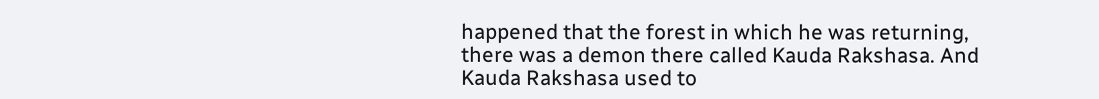happened that the forest in which he was returning, there was a demon there called Kauda Rakshasa. And Kauda Rakshasa used to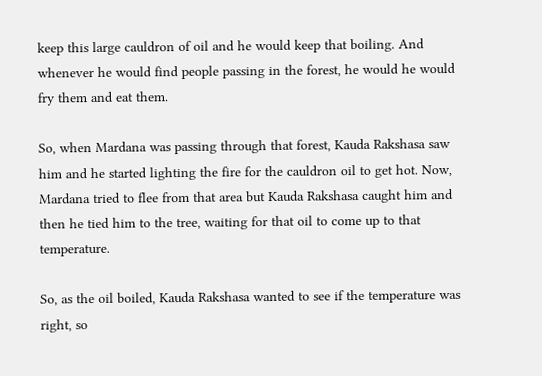keep this large cauldron of oil and he would keep that boiling. And whenever he would find people passing in the forest, he would he would fry them and eat them.

So, when Mardana was passing through that forest, Kauda Rakshasa saw him and he started lighting the fire for the cauldron oil to get hot. Now, Mardana tried to flee from that area but Kauda Rakshasa caught him and then he tied him to the tree, waiting for that oil to come up to that temperature.

So, as the oil boiled, Kauda Rakshasa wanted to see if the temperature was right, so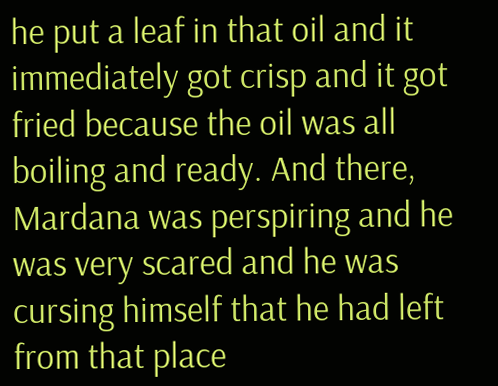he put a leaf in that oil and it immediately got crisp and it got fried because the oil was all boiling and ready. And there, Mardana was perspiring and he was very scared and he was cursing himself that he had left from that place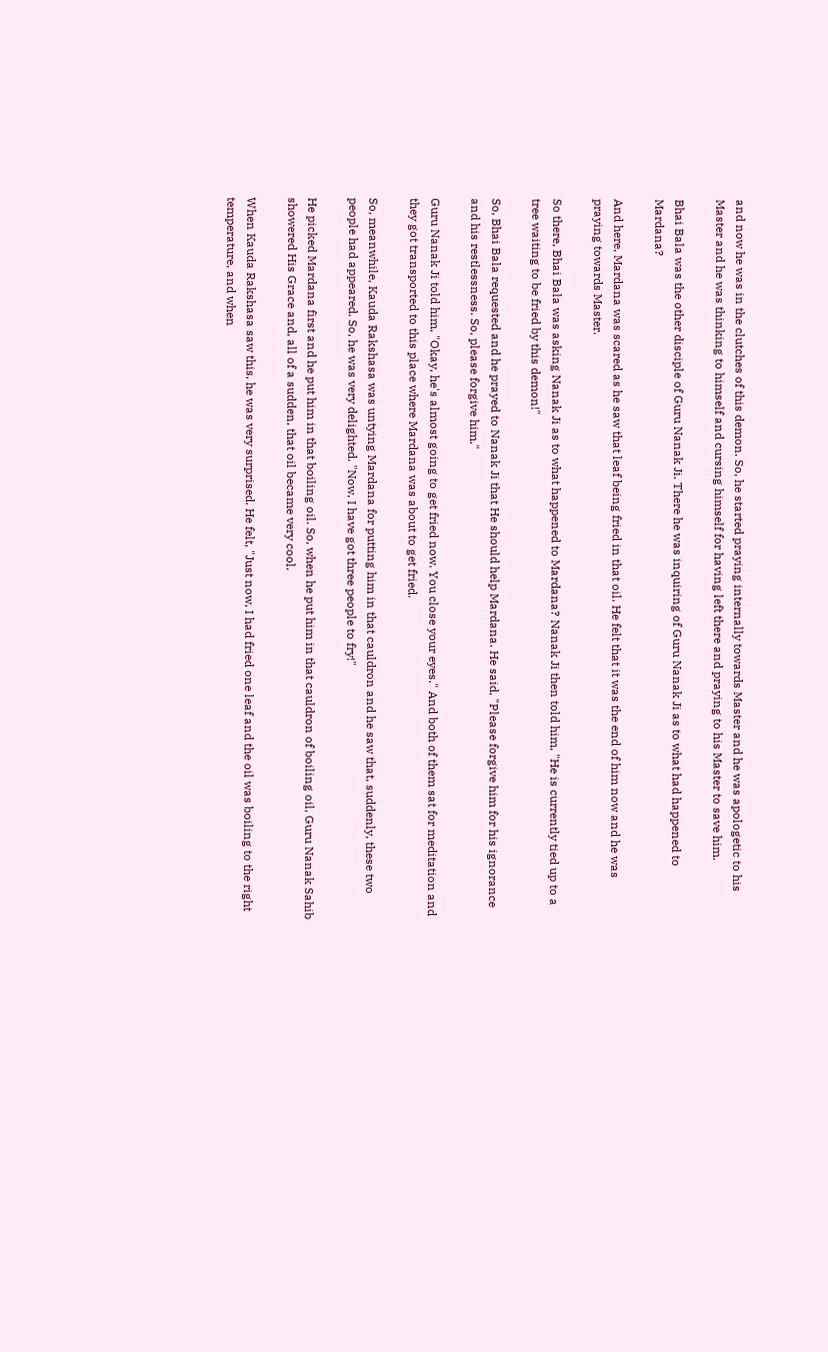and now he was in the clutches of this demon. So, he started praying internally towards Master and he was apologetic to his Master and he was thinking to himself and cursing himself for having left there and praying to his Master to save him.

Bhai Bala was the other disciple of Guru Nanak Ji. There he was inquiring of Guru Nanak Ji as to what had happened to Mardana?

And here, Mardana was scared as he saw that leaf being fried in that oil. He felt that it was the end of him now and he was praying towards Master.

So there, Bhai Bala was asking Nanak Ji as to what happened to Mardana? Nanak Ji then told him, "He is currently tied up to a tree waiting to be fried by this demon!"

So, Bhai Bala requested and he prayed to Nanak Ji that He should help Mardana. He said, "Please forgive him for his ignorance and his restlessness. So, please forgive him."

Guru Nanak Ji told him, "Okay, he's almost going to get fried now. You close your eyes." And both of them sat for meditation and they got transported to this place where Mardana was about to get fried.

So, meanwhile, Kauda Rakshasa was untying Mardana for putting him in that cauldron and he saw that, suddenly, these two people had appeared. So, he was very delighted. "Now, I have got three people to fry!"

He picked Mardana first and he put him in that boiling oil. So, when he put him in that cauldron of boiling oil, Guru Nanak Sahib showered His Grace and, all of a sudden, that oil became very cool.

When Kauda Rakshasa saw this, he was very surprised. He felt, "Just now, I had fried one leaf and the oil was boiling to the right temperature, and when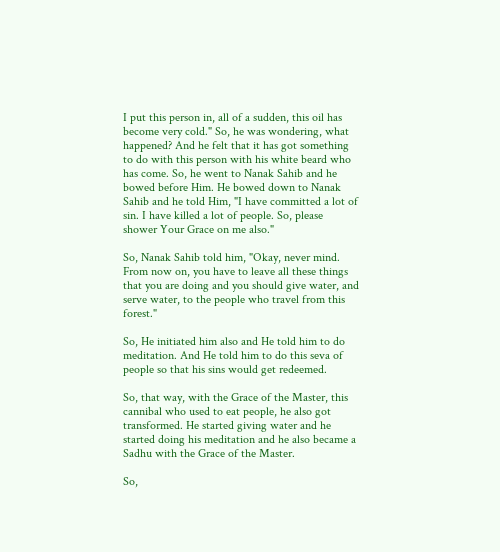I put this person in, all of a sudden, this oil has become very cold." So, he was wondering, what happened? And he felt that it has got something to do with this person with his white beard who has come. So, he went to Nanak Sahib and he bowed before Him. He bowed down to Nanak Sahib and he told Him, "I have committed a lot of sin. I have killed a lot of people. So, please shower Your Grace on me also."

So, Nanak Sahib told him, "Okay, never mind. From now on, you have to leave all these things that you are doing and you should give water, and serve water, to the people who travel from this forest."

So, He initiated him also and He told him to do meditation. And He told him to do this seva of people so that his sins would get redeemed.

So, that way, with the Grace of the Master, this cannibal who used to eat people, he also got transformed. He started giving water and he started doing his meditation and he also became a Sadhu with the Grace of the Master.

So,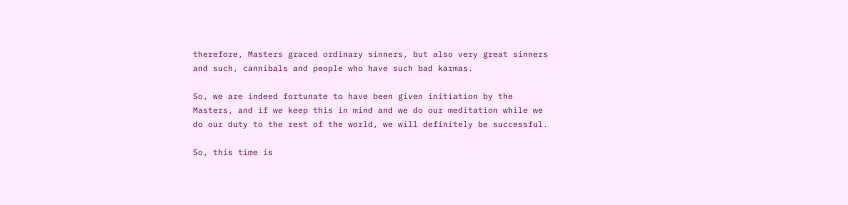therefore, Masters graced ordinary sinners, but also very great sinners and such, cannibals and people who have such bad karmas.

So, we are indeed fortunate to have been given initiation by the Masters, and if we keep this in mind and we do our meditation while we do our duty to the rest of the world, we will definitely be successful.

So, this time is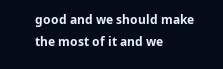good and we should make the most of it and we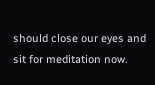should close our eyes and sit for meditation now.